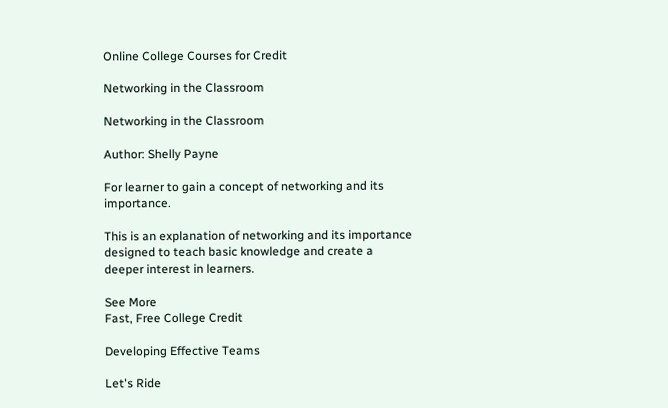Online College Courses for Credit

Networking in the Classroom

Networking in the Classroom

Author: Shelly Payne

For learner to gain a concept of networking and its importance.

This is an explanation of networking and its importance designed to teach basic knowledge and create a deeper interest in learners.

See More
Fast, Free College Credit

Developing Effective Teams

Let's Ride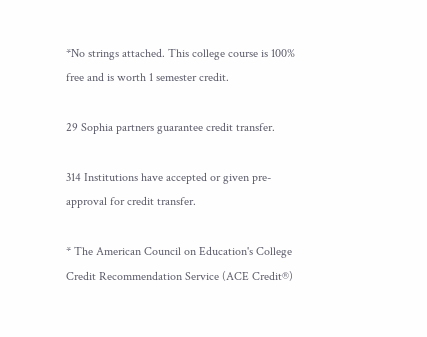*No strings attached. This college course is 100% free and is worth 1 semester credit.

29 Sophia partners guarantee credit transfer.

314 Institutions have accepted or given pre-approval for credit transfer.

* The American Council on Education's College Credit Recommendation Service (ACE Credit®)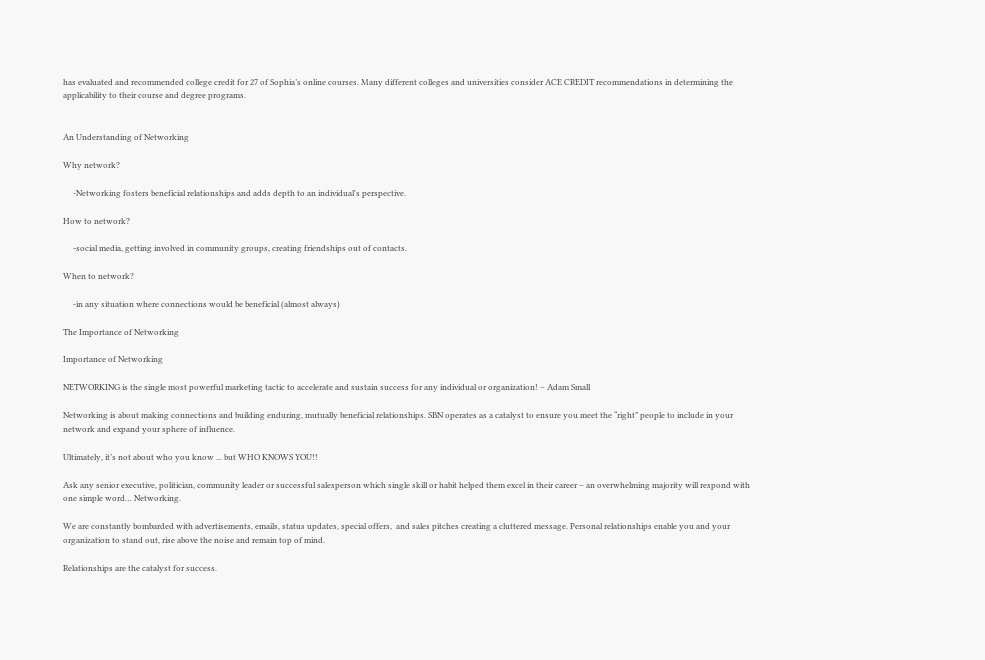has evaluated and recommended college credit for 27 of Sophia’s online courses. Many different colleges and universities consider ACE CREDIT recommendations in determining the applicability to their course and degree programs.


An Understanding of Networking

Why network?

     -Networking fosters beneficial relationships and adds depth to an individual's perspective.

How to network?

     -social media, getting involved in community groups, creating friendships out of contacts.

When to network?

     -in any situation where connections would be beneficial (almost always)

The Importance of Networking

Importance of Networking

NETWORKING is the single most powerful marketing tactic to accelerate and sustain success for any individual or organization! – Adam Small

Networking is about making connections and building enduring, mutually beneficial relationships. SBN operates as a catalyst to ensure you meet the “right” people to include in your network and expand your sphere of influence.

Ultimately, it’s not about who you know ... but WHO KNOWS YOU!!

Ask any senior executive, politician, community leader or successful salesperson which single skill or habit helped them excel in their career – an overwhelming majority will respond with one simple word… Networking.

We are constantly bombarded with advertisements, emails, status updates, special offers,  and sales pitches creating a cluttered message. Personal relationships enable you and your organization to stand out, rise above the noise and remain top of mind.

Relationships are the catalyst for success.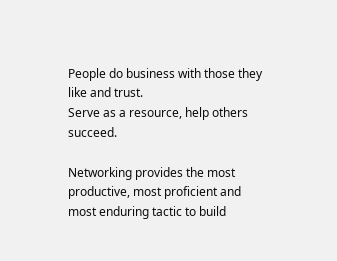People do business with those they like and trust.
Serve as a resource, help others succeed.

Networking provides the most productive, most proficient and most enduring tactic to build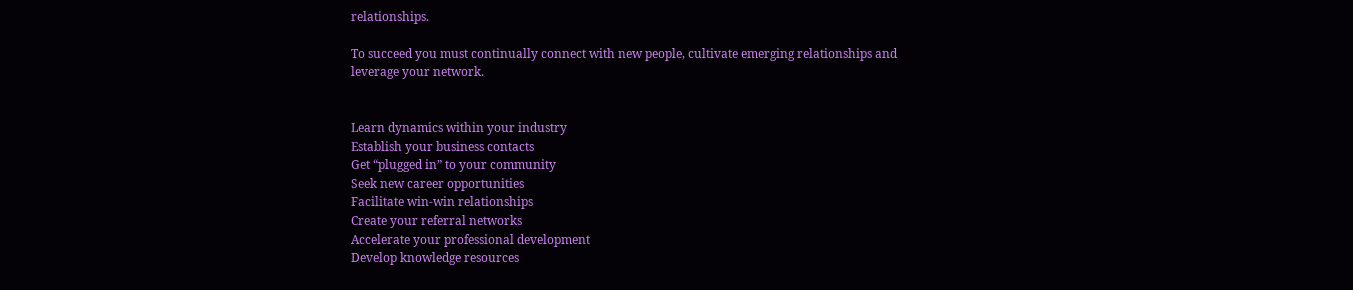relationships.

To succeed you must continually connect with new people, cultivate emerging relationships and leverage your network.


Learn dynamics within your industry
Establish your business contacts
Get “plugged in” to your community
Seek new career opportunities
Facilitate win-win relationships
Create your referral networks
Accelerate your professional development
Develop knowledge resources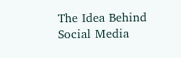The Idea Behind Social Media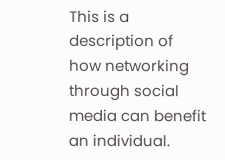This is a description of how networking through social media can benefit an individual.